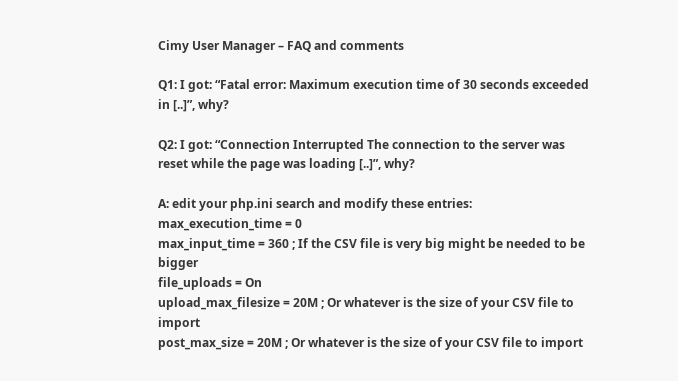Cimy User Manager – FAQ and comments

Q1: I got: “Fatal error: Maximum execution time of 30 seconds exceeded in [..]”, why?

Q2: I got: “Connection Interrupted The connection to the server was reset while the page was loading [..]”, why?

A: edit your php.ini search and modify these entries:
max_execution_time = 0
max_input_time = 360 ; If the CSV file is very big might be needed to be bigger
file_uploads = On
upload_max_filesize = 20M ; Or whatever is the size of your CSV file to import
post_max_size = 20M ; Or whatever is the size of your CSV file to import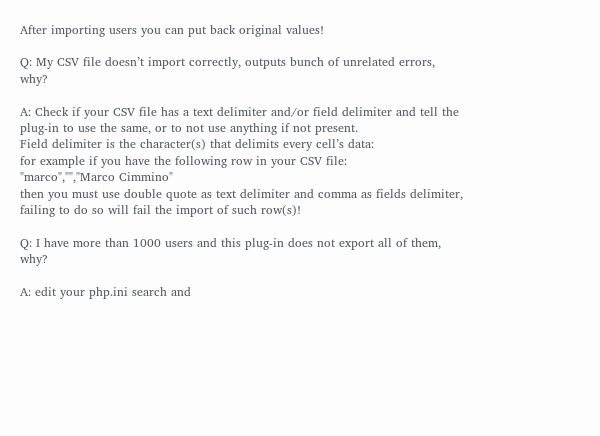After importing users you can put back original values!

Q: My CSV file doesn’t import correctly, outputs bunch of unrelated errors, why?

A: Check if your CSV file has a text delimiter and/or field delimiter and tell the plug-in to use the same, or to not use anything if not present.
Field delimiter is the character(s) that delimits every cell’s data:
for example if you have the following row in your CSV file:
"marco","","Marco Cimmino"
then you must use double quote as text delimiter and comma as fields delimiter, failing to do so will fail the import of such row(s)!

Q: I have more than 1000 users and this plug-in does not export all of them, why?

A: edit your php.ini search and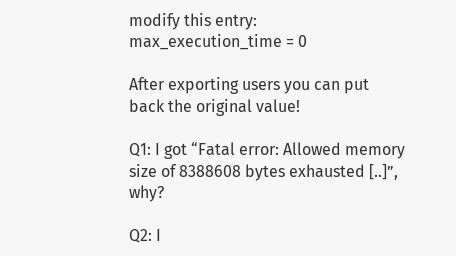modify this entry:
max_execution_time = 0

After exporting users you can put back the original value!

Q1: I got “Fatal error: Allowed memory size of 8388608 bytes exhausted [..]”, why?

Q2: I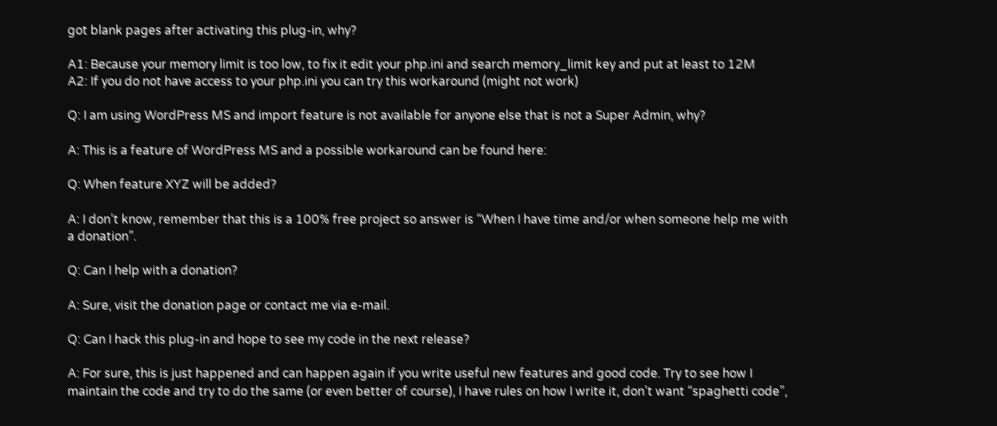got blank pages after activating this plug-in, why?

A1: Because your memory limit is too low, to fix it edit your php.ini and search memory_limit key and put at least to 12M
A2: If you do not have access to your php.ini you can try this workaround (might not work)

Q: I am using WordPress MS and import feature is not available for anyone else that is not a Super Admin, why?

A: This is a feature of WordPress MS and a possible workaround can be found here:

Q: When feature XYZ will be added?

A: I don’t know, remember that this is a 100% free project so answer is “When I have time and/or when someone help me with a donation”.

Q: Can I help with a donation?

A: Sure, visit the donation page or contact me via e-mail.

Q: Can I hack this plug-in and hope to see my code in the next release?

A: For sure, this is just happened and can happen again if you write useful new features and good code. Try to see how I maintain the code and try to do the same (or even better of course), I have rules on how I write it, don’t want “spaghetti code”,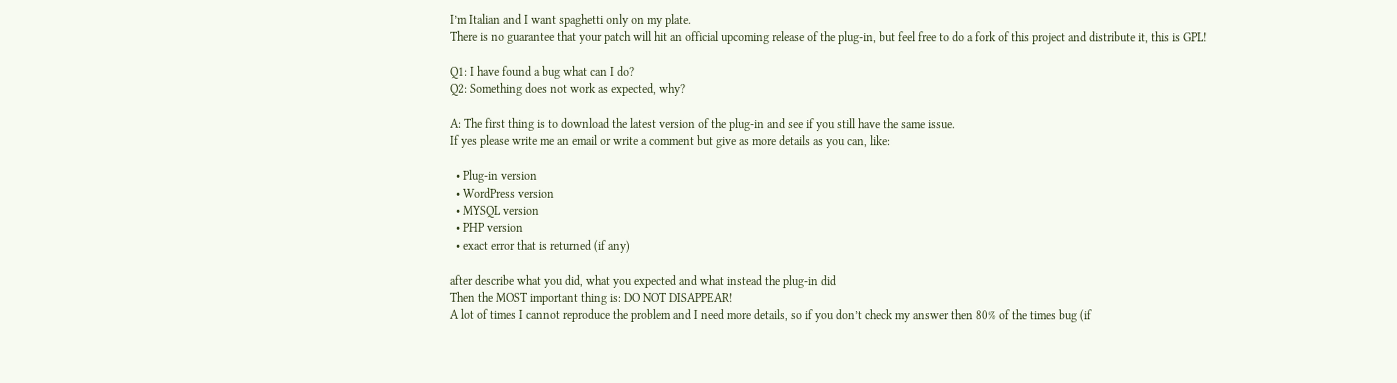I’m Italian and I want spaghetti only on my plate.
There is no guarantee that your patch will hit an official upcoming release of the plug-in, but feel free to do a fork of this project and distribute it, this is GPL!

Q1: I have found a bug what can I do?
Q2: Something does not work as expected, why?

A: The first thing is to download the latest version of the plug-in and see if you still have the same issue.
If yes please write me an email or write a comment but give as more details as you can, like:

  • Plug-in version
  • WordPress version
  • MYSQL version
  • PHP version
  • exact error that is returned (if any)

after describe what you did, what you expected and what instead the plug-in did
Then the MOST important thing is: DO NOT DISAPPEAR!
A lot of times I cannot reproduce the problem and I need more details, so if you don’t check my answer then 80% of the times bug (if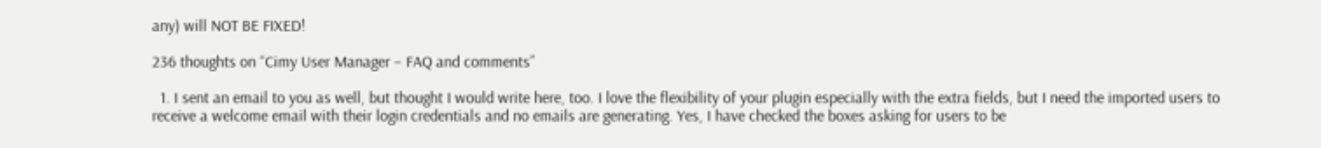any) will NOT BE FIXED!

236 thoughts on “Cimy User Manager – FAQ and comments”

  1. I sent an email to you as well, but thought I would write here, too. I love the flexibility of your plugin especially with the extra fields, but I need the imported users to receive a welcome email with their login credentials and no emails are generating. Yes, I have checked the boxes asking for users to be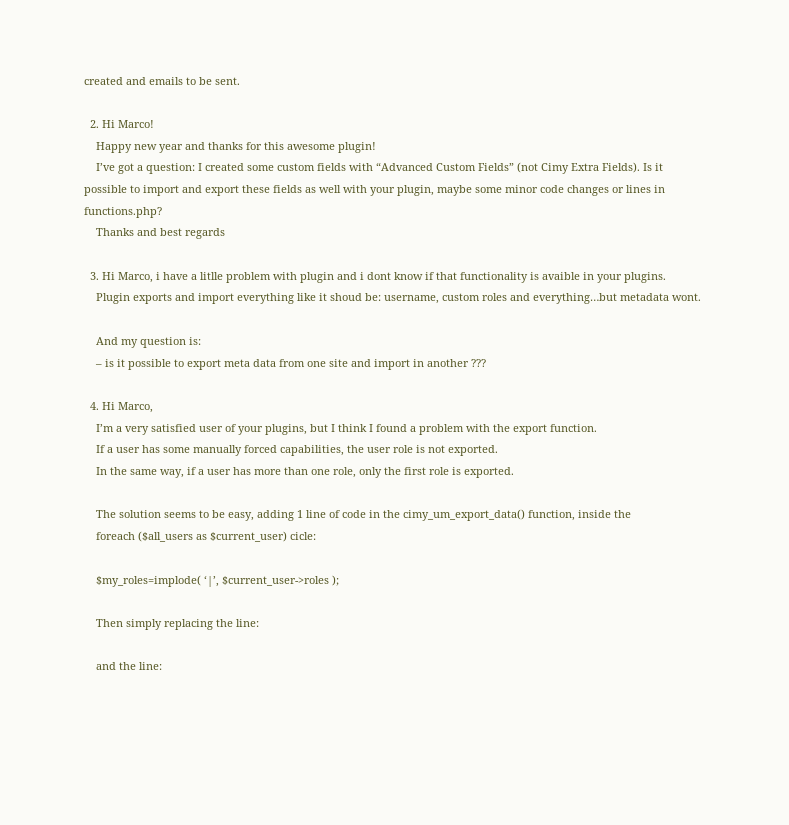created and emails to be sent.

  2. Hi Marco!
    Happy new year and thanks for this awesome plugin!
    I’ve got a question: I created some custom fields with “Advanced Custom Fields” (not Cimy Extra Fields). Is it possible to import and export these fields as well with your plugin, maybe some minor code changes or lines in functions.php?
    Thanks and best regards

  3. Hi Marco, i have a litlle problem with plugin and i dont know if that functionality is avaible in your plugins.
    Plugin exports and import everything like it shoud be: username, custom roles and everything…but metadata wont.

    And my question is:
    – is it possible to export meta data from one site and import in another ???

  4. Hi Marco,
    I’m a very satisfied user of your plugins, but I think I found a problem with the export function.
    If a user has some manually forced capabilities, the user role is not exported.
    In the same way, if a user has more than one role, only the first role is exported.

    The solution seems to be easy, adding 1 line of code in the cimy_um_export_data() function, inside the
    foreach ($all_users as $current_user) cicle:

    $my_roles=implode( ‘|’, $current_user->roles );

    Then simply replacing the line:

    and the line: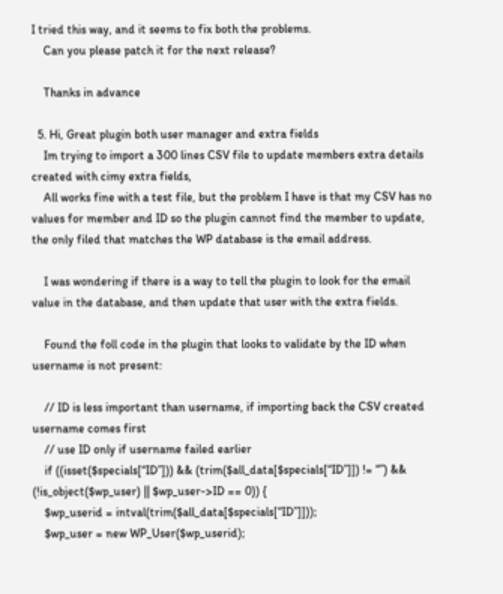I tried this way, and it seems to fix both the problems.
    Can you please patch it for the next release?

    Thanks in advance

  5. Hi, Great plugin both user manager and extra fields
    Im trying to import a 300 lines CSV file to update members extra details created with cimy extra fields,
    All works fine with a test file, but the problem I have is that my CSV has no values for member and ID so the plugin cannot find the member to update, the only filed that matches the WP database is the email address.

    I was wondering if there is a way to tell the plugin to look for the email value in the database, and then update that user with the extra fields.

    Found the foll code in the plugin that looks to validate by the ID when username is not present:

    // ID is less important than username, if importing back the CSV created username comes first
    // use ID only if username failed earlier
    if ((isset($specials[“ID”])) && (trim($all_data[$specials[“ID”]]) != “”) && (!is_object($wp_user) || $wp_user->ID == 0)) {
    $wp_userid = intval(trim($all_data[$specials[“ID”]]));
    $wp_user = new WP_User($wp_userid);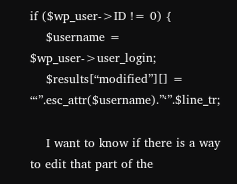if ($wp_user->ID != 0) {
    $username = $wp_user->user_login;
    $results[“modified”][] = “‘”.esc_attr($username).”‘”.$line_tr;

    I want to know if there is a way to edit that part of the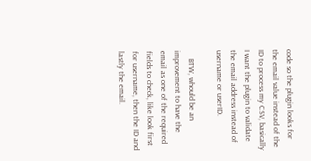code so the plugin looks for the email value instead of the ID to process my CSV, basically I want the plugin to validate the email address instead of username or userID.

    BTW, whould be an improvement to have the email as one of the required fields to check, like look first for username, then the ID and lastly the email.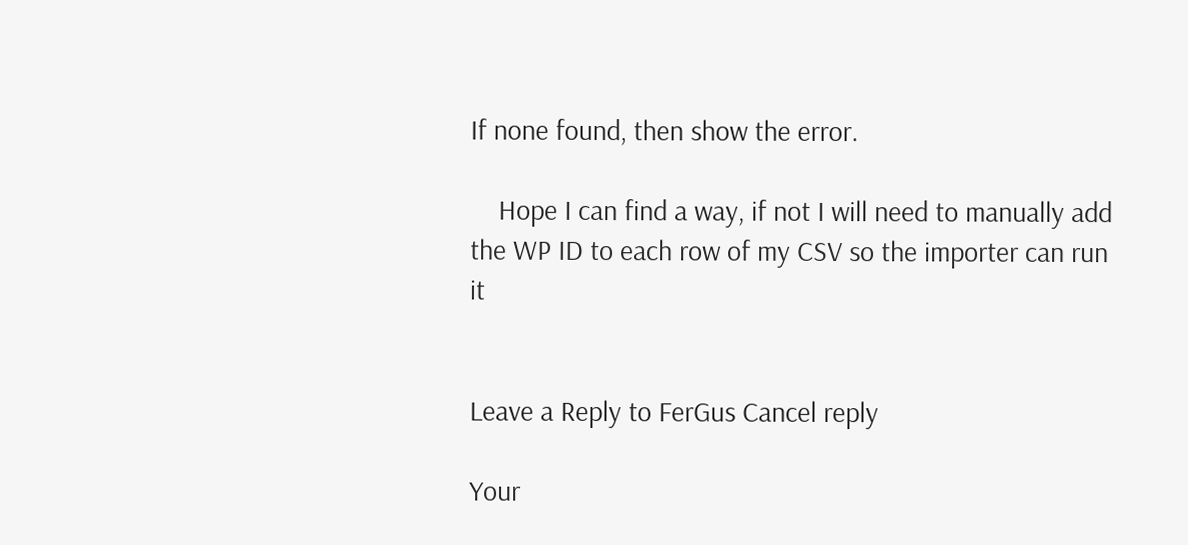If none found, then show the error.

    Hope I can find a way, if not I will need to manually add the WP ID to each row of my CSV so the importer can run it


Leave a Reply to FerGus Cancel reply

Your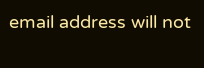email address will not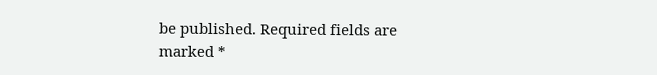be published. Required fields are marked *